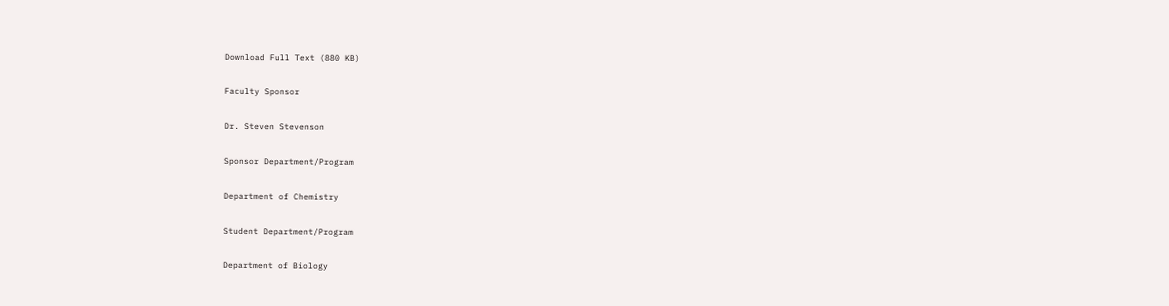Download Full Text (880 KB)

Faculty Sponsor

Dr. Steven Stevenson

Sponsor Department/Program

Department of Chemistry

Student Department/Program

Department of Biology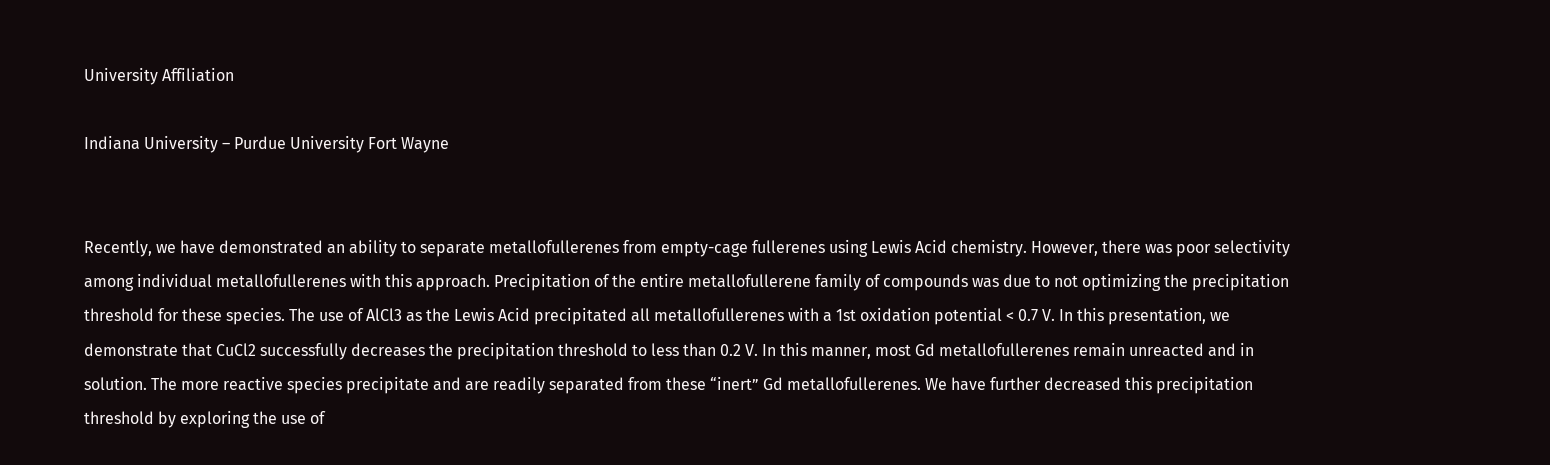University Affiliation

Indiana University – Purdue University Fort Wayne


Recently, we have demonstrated an ability to separate metallofullerenes from empty-cage fullerenes using Lewis Acid chemistry. However, there was poor selectivity among individual metallofullerenes with this approach. Precipitation of the entire metallofullerene family of compounds was due to not optimizing the precipitation threshold for these species. The use of AlCl3 as the Lewis Acid precipitated all metallofullerenes with a 1st oxidation potential < 0.7 V. In this presentation, we demonstrate that CuCl2 successfully decreases the precipitation threshold to less than 0.2 V. In this manner, most Gd metallofullerenes remain unreacted and in solution. The more reactive species precipitate and are readily separated from these “inert” Gd metallofullerenes. We have further decreased this precipitation threshold by exploring the use of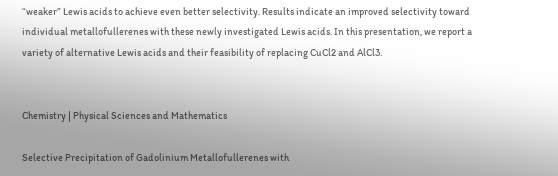“weaker” Lewis acids to achieve even better selectivity. Results indicate an improved selectivity toward individual metallofullerenes with these newly investigated Lewis acids. In this presentation, we report a variety of alternative Lewis acids and their feasibility of replacing CuCl2 and AlCl3.


Chemistry | Physical Sciences and Mathematics

Selective Precipitation of Gadolinium Metallofullerenes with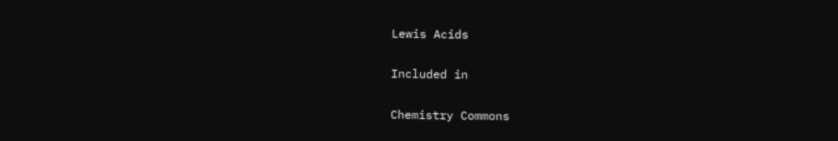Lewis Acids

Included in

Chemistry Commons